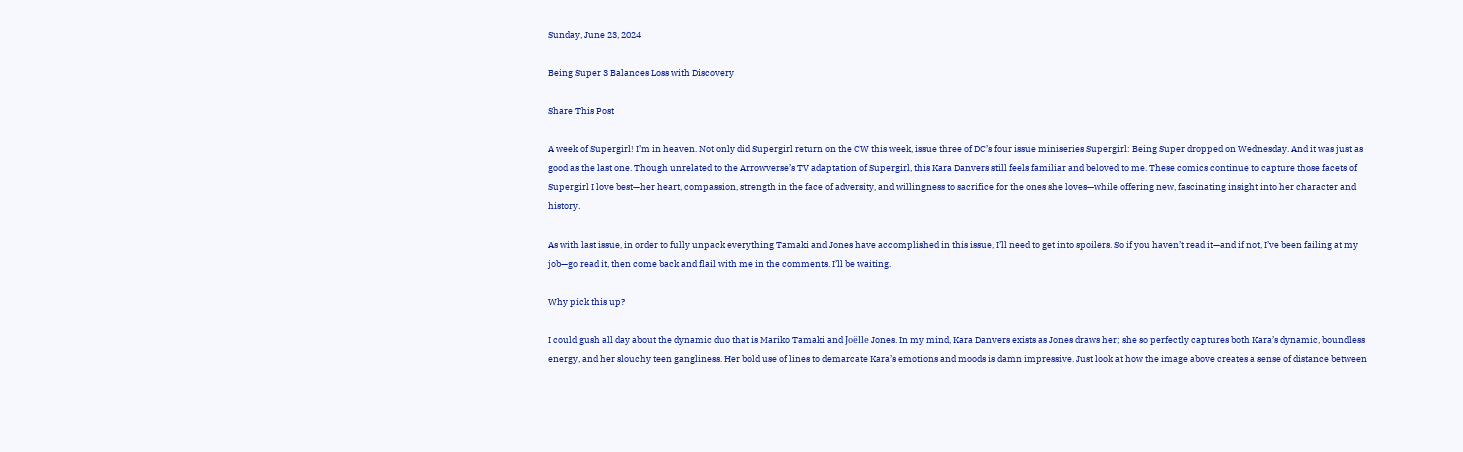Sunday, June 23, 2024

Being Super 3 Balances Loss with Discovery

Share This Post

A week of Supergirl! I’m in heaven. Not only did Supergirl return on the CW this week, issue three of DC’s four issue miniseries Supergirl: Being Super dropped on Wednesday. And it was just as good as the last one. Though unrelated to the Arrowverse’s TV adaptation of Supergirl, this Kara Danvers still feels familiar and beloved to me. These comics continue to capture those facets of Supergirl I love best—her heart, compassion, strength in the face of adversity, and willingness to sacrifice for the ones she loves—while offering new, fascinating insight into her character and history.

As with last issue, in order to fully unpack everything Tamaki and Jones have accomplished in this issue, I’ll need to get into spoilers. So if you haven’t read it—and if not, I’ve been failing at my job—go read it, then come back and flail with me in the comments. I’ll be waiting.

Why pick this up?

I could gush all day about the dynamic duo that is Mariko Tamaki and Joëlle Jones. In my mind, Kara Danvers exists as Jones draws her; she so perfectly captures both Kara’s dynamic, boundless energy, and her slouchy teen gangliness. Her bold use of lines to demarcate Kara’s emotions and moods is damn impressive. Just look at how the image above creates a sense of distance between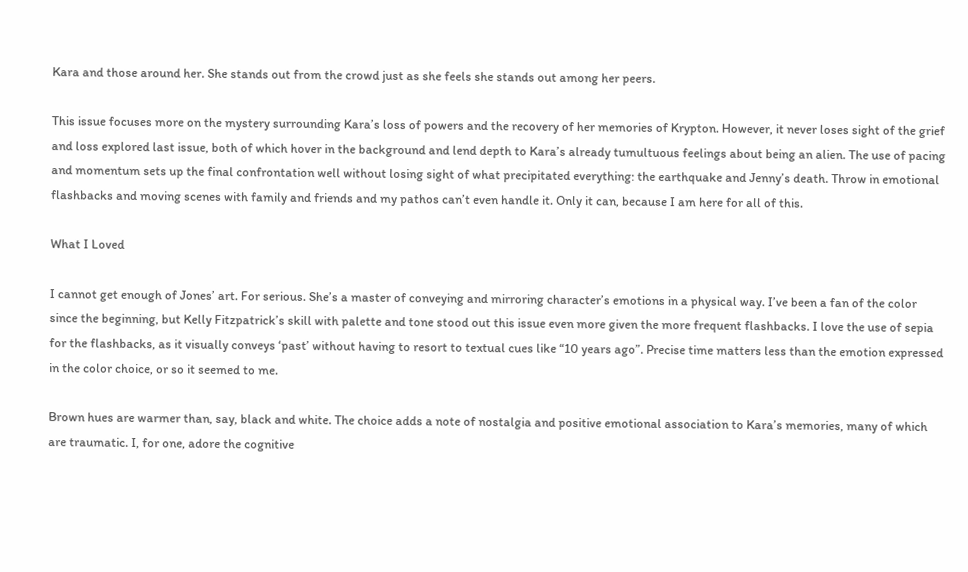Kara and those around her. She stands out from the crowd just as she feels she stands out among her peers.

This issue focuses more on the mystery surrounding Kara’s loss of powers and the recovery of her memories of Krypton. However, it never loses sight of the grief and loss explored last issue, both of which hover in the background and lend depth to Kara’s already tumultuous feelings about being an alien. The use of pacing and momentum sets up the final confrontation well without losing sight of what precipitated everything: the earthquake and Jenny’s death. Throw in emotional flashbacks and moving scenes with family and friends and my pathos can’t even handle it. Only it can, because I am here for all of this.

What I Loved

I cannot get enough of Jones’ art. For serious. She’s a master of conveying and mirroring character’s emotions in a physical way. I’ve been a fan of the color since the beginning, but Kelly Fitzpatrick’s skill with palette and tone stood out this issue even more given the more frequent flashbacks. I love the use of sepia for the flashbacks, as it visually conveys ‘past’ without having to resort to textual cues like “10 years ago”. Precise time matters less than the emotion expressed in the color choice, or so it seemed to me.

Brown hues are warmer than, say, black and white. The choice adds a note of nostalgia and positive emotional association to Kara’s memories, many of which are traumatic. I, for one, adore the cognitive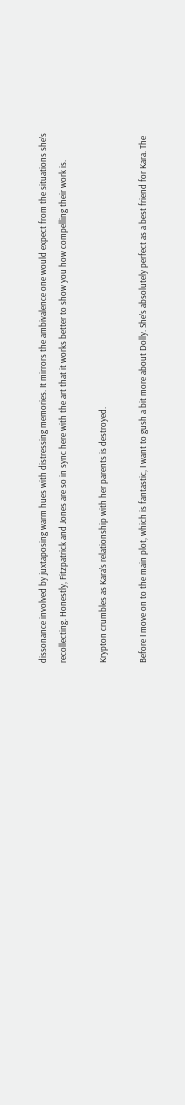dissonance involved by juxtaposing warm hues with distressing memories. It mirrors the ambivalence one would expect from the situations she’s recollecting. Honestly, Fitzpatrick and Jones are so in sync here with the art that it works better to show you how compelling their work is.

Krypton crumbles as Kara’s relationship with her parents is destroyed.

Before I move on to the main plot, which is fantastic, I want to gush a bit more about Dolly. She’s absolutely perfect as a best friend for Kara. The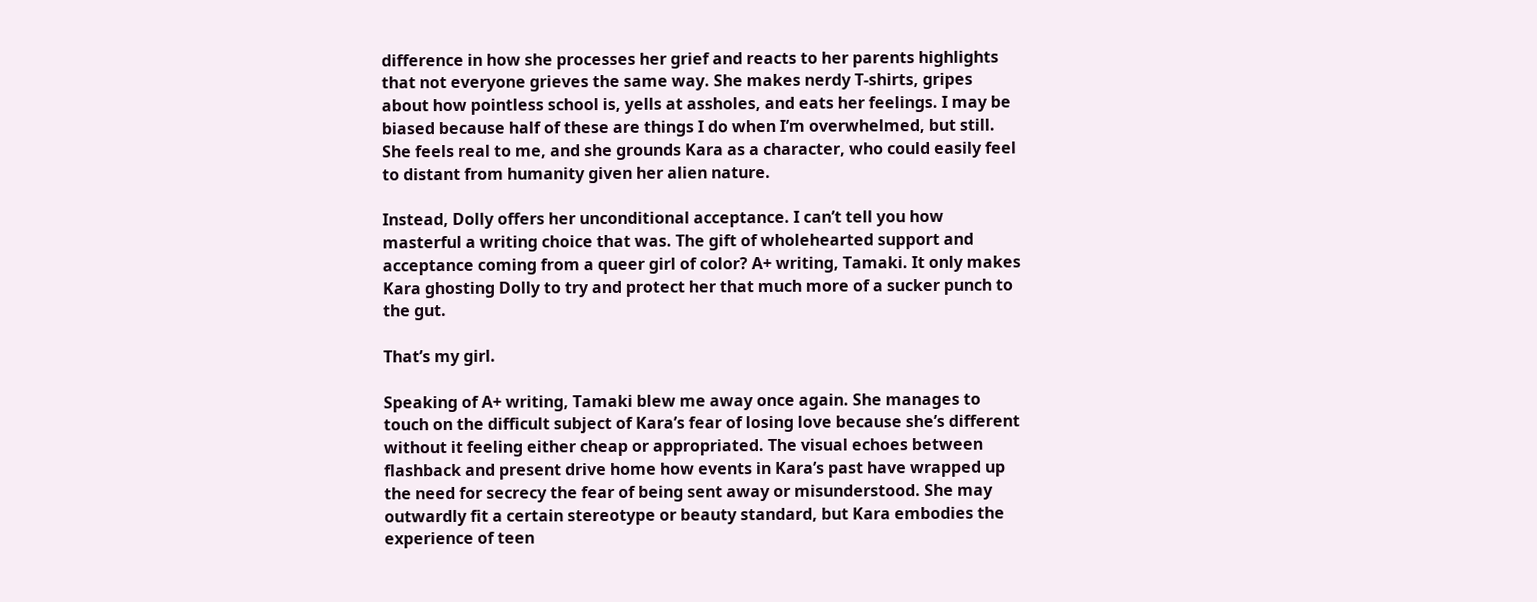difference in how she processes her grief and reacts to her parents highlights that not everyone grieves the same way. She makes nerdy T-shirts, gripes about how pointless school is, yells at assholes, and eats her feelings. I may be biased because half of these are things I do when I’m overwhelmed, but still. She feels real to me, and she grounds Kara as a character, who could easily feel to distant from humanity given her alien nature.

Instead, Dolly offers her unconditional acceptance. I can’t tell you how masterful a writing choice that was. The gift of wholehearted support and acceptance coming from a queer girl of color? A+ writing, Tamaki. It only makes Kara ghosting Dolly to try and protect her that much more of a sucker punch to the gut.

That’s my girl.

Speaking of A+ writing, Tamaki blew me away once again. She manages to touch on the difficult subject of Kara’s fear of losing love because she’s different without it feeling either cheap or appropriated. The visual echoes between flashback and present drive home how events in Kara’s past have wrapped up the need for secrecy the fear of being sent away or misunderstood. She may outwardly fit a certain stereotype or beauty standard, but Kara embodies the experience of teen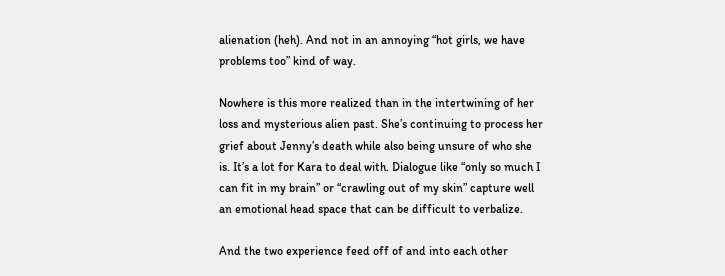alienation (heh). And not in an annoying “hot girls, we have problems too” kind of way.

Nowhere is this more realized than in the intertwining of her loss and mysterious alien past. She’s continuing to process her grief about Jenny’s death while also being unsure of who she is. It’s a lot for Kara to deal with. Dialogue like “only so much I can fit in my brain” or “crawling out of my skin” capture well an emotional head space that can be difficult to verbalize.

And the two experience feed off of and into each other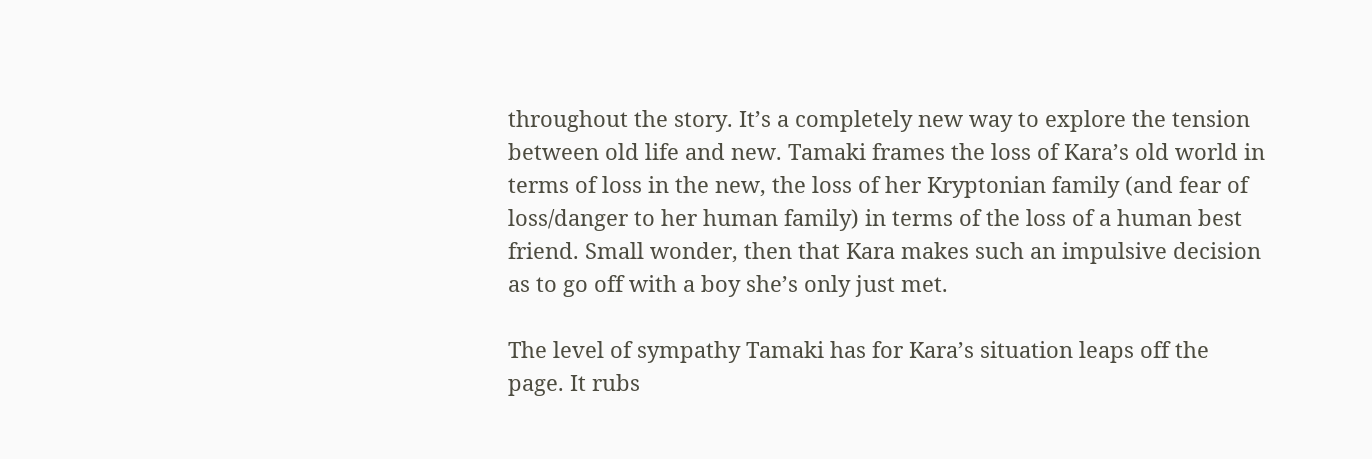throughout the story. It’s a completely new way to explore the tension between old life and new. Tamaki frames the loss of Kara’s old world in terms of loss in the new, the loss of her Kryptonian family (and fear of loss/danger to her human family) in terms of the loss of a human best friend. Small wonder, then that Kara makes such an impulsive decision as to go off with a boy she’s only just met.

The level of sympathy Tamaki has for Kara’s situation leaps off the page. It rubs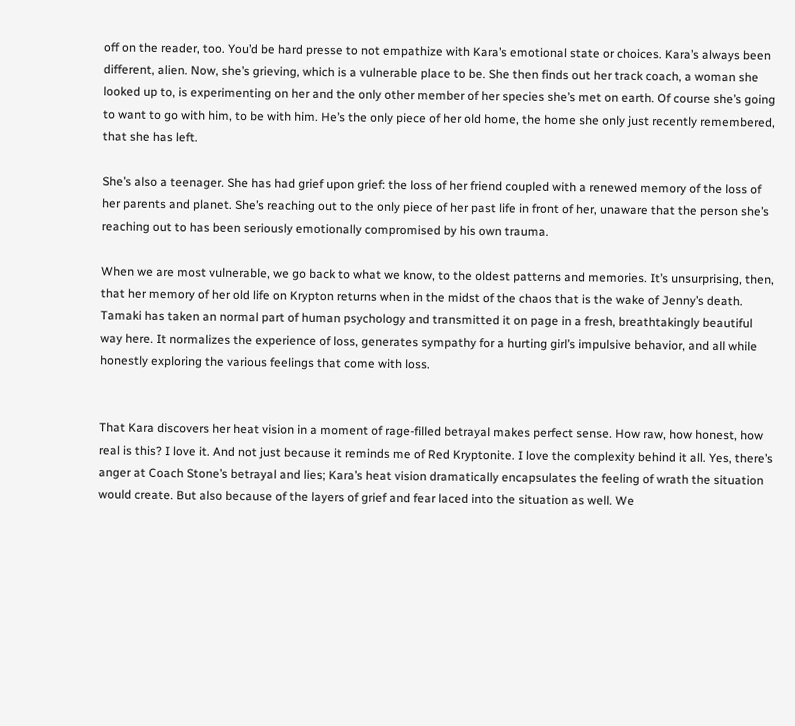off on the reader, too. You’d be hard presse to not empathize with Kara’s emotional state or choices. Kara’s always been different, alien. Now, she’s grieving, which is a vulnerable place to be. She then finds out her track coach, a woman she looked up to, is experimenting on her and the only other member of her species she’s met on earth. Of course she’s going to want to go with him, to be with him. He’s the only piece of her old home, the home she only just recently remembered, that she has left.

She’s also a teenager. She has had grief upon grief: the loss of her friend coupled with a renewed memory of the loss of her parents and planet. She’s reaching out to the only piece of her past life in front of her, unaware that the person she’s reaching out to has been seriously emotionally compromised by his own trauma.

When we are most vulnerable, we go back to what we know, to the oldest patterns and memories. It’s unsurprising, then, that her memory of her old life on Krypton returns when in the midst of the chaos that is the wake of Jenny’s death. Tamaki has taken an normal part of human psychology and transmitted it on page in a fresh, breathtakingly beautiful way here. It normalizes the experience of loss, generates sympathy for a hurting girl’s impulsive behavior, and all while honestly exploring the various feelings that come with loss.


That Kara discovers her heat vision in a moment of rage-filled betrayal makes perfect sense. How raw, how honest, how real is this? I love it. And not just because it reminds me of Red Kryptonite. I love the complexity behind it all. Yes, there’s anger at Coach Stone’s betrayal and lies; Kara’s heat vision dramatically encapsulates the feeling of wrath the situation would create. But also because of the layers of grief and fear laced into the situation as well. We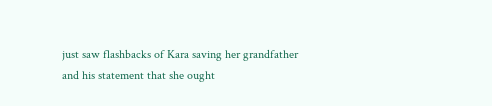just saw flashbacks of Kara saving her grandfather and his statement that she ought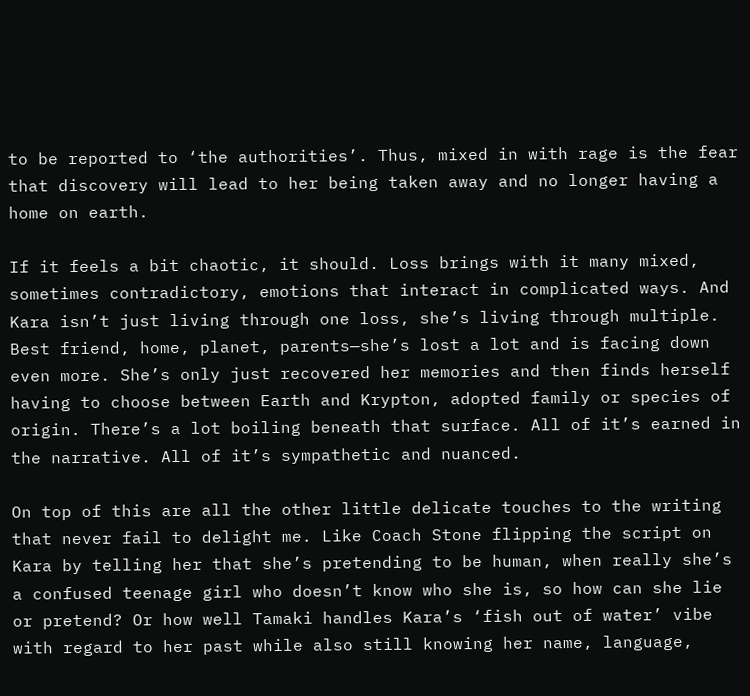to be reported to ‘the authorities’. Thus, mixed in with rage is the fear that discovery will lead to her being taken away and no longer having a home on earth.

If it feels a bit chaotic, it should. Loss brings with it many mixed, sometimes contradictory, emotions that interact in complicated ways. And Kara isn’t just living through one loss, she’s living through multiple. Best friend, home, planet, parents—she’s lost a lot and is facing down even more. She’s only just recovered her memories and then finds herself having to choose between Earth and Krypton, adopted family or species of origin. There’s a lot boiling beneath that surface. All of it’s earned in the narrative. All of it’s sympathetic and nuanced.

On top of this are all the other little delicate touches to the writing that never fail to delight me. Like Coach Stone flipping the script on Kara by telling her that she’s pretending to be human, when really she’s a confused teenage girl who doesn’t know who she is, so how can she lie or pretend? Or how well Tamaki handles Kara’s ‘fish out of water’ vibe with regard to her past while also still knowing her name, language,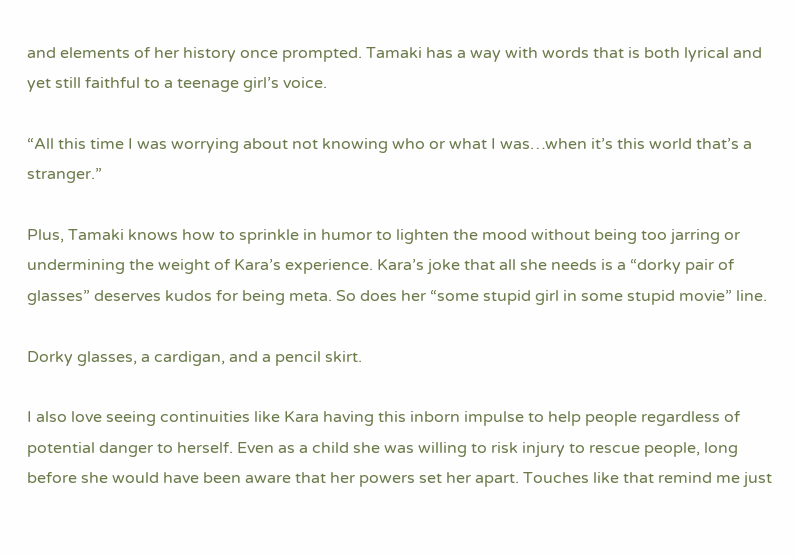and elements of her history once prompted. Tamaki has a way with words that is both lyrical and yet still faithful to a teenage girl’s voice.

“All this time I was worrying about not knowing who or what I was…when it’s this world that’s a stranger.”

Plus, Tamaki knows how to sprinkle in humor to lighten the mood without being too jarring or undermining the weight of Kara’s experience. Kara’s joke that all she needs is a “dorky pair of glasses” deserves kudos for being meta. So does her “some stupid girl in some stupid movie” line.

Dorky glasses, a cardigan, and a pencil skirt.

I also love seeing continuities like Kara having this inborn impulse to help people regardless of potential danger to herself. Even as a child she was willing to risk injury to rescue people, long before she would have been aware that her powers set her apart. Touches like that remind me just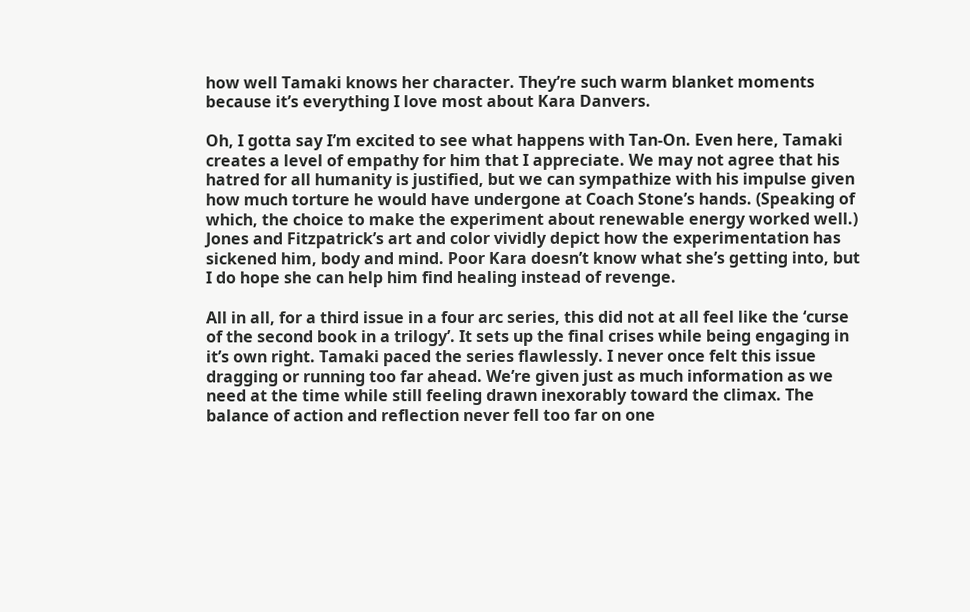how well Tamaki knows her character. They’re such warm blanket moments because it’s everything I love most about Kara Danvers.

Oh, I gotta say I’m excited to see what happens with Tan-On. Even here, Tamaki creates a level of empathy for him that I appreciate. We may not agree that his hatred for all humanity is justified, but we can sympathize with his impulse given how much torture he would have undergone at Coach Stone’s hands. (Speaking of which, the choice to make the experiment about renewable energy worked well.) Jones and Fitzpatrick’s art and color vividly depict how the experimentation has sickened him, body and mind. Poor Kara doesn’t know what she’s getting into, but I do hope she can help him find healing instead of revenge.

All in all, for a third issue in a four arc series, this did not at all feel like the ‘curse of the second book in a trilogy’. It sets up the final crises while being engaging in it’s own right. Tamaki paced the series flawlessly. I never once felt this issue dragging or running too far ahead. We’re given just as much information as we need at the time while still feeling drawn inexorably toward the climax. The balance of action and reflection never fell too far on one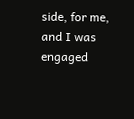side, for me, and I was engaged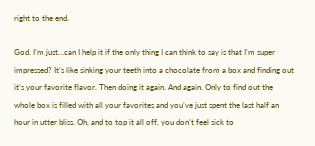right to the end.

God. I’m just…can I help it if the only thing I can think to say is that I’m super impressed? It’s like sinking your teeth into a chocolate from a box and finding out it’s your favorite flavor. Then doing it again. And again. Only to find out the whole box is filled with all your favorites and you’ve just spent the last half an hour in utter bliss. Oh, and to top it all off, you don’t feel sick to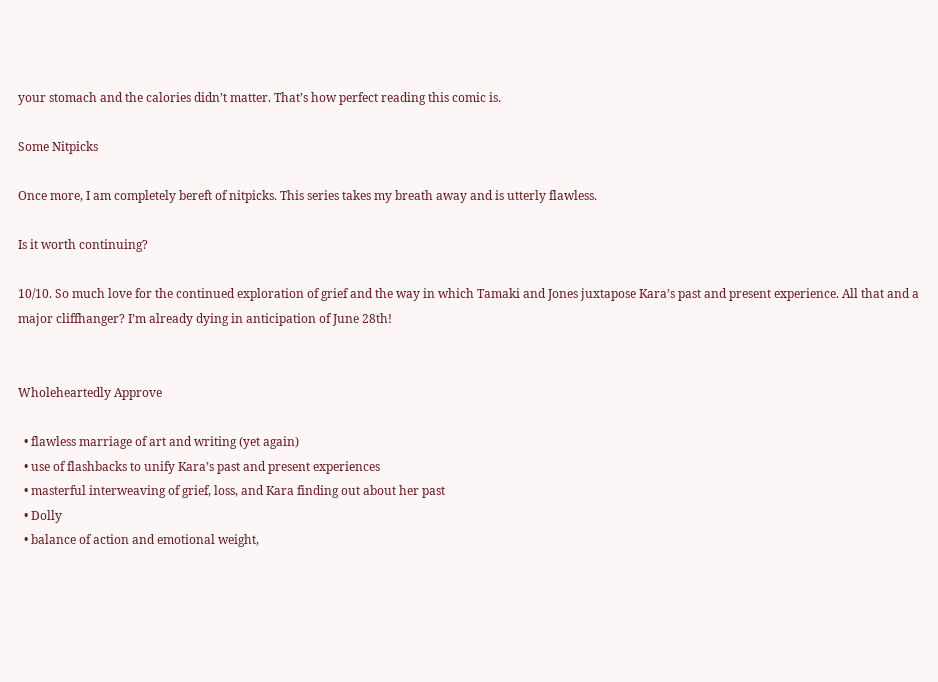your stomach and the calories didn’t matter. That’s how perfect reading this comic is.

Some Nitpicks

Once more, I am completely bereft of nitpicks. This series takes my breath away and is utterly flawless.

Is it worth continuing?

10/10. So much love for the continued exploration of grief and the way in which Tamaki and Jones juxtapose Kara’s past and present experience. All that and a major cliffhanger? I’m already dying in anticipation of June 28th!


Wholeheartedly Approve

  • flawless marriage of art and writing (yet again)
  • use of flashbacks to unify Kara’s past and present experiences
  • masterful interweaving of grief, loss, and Kara finding out about her past
  • Dolly
  • balance of action and emotional weight,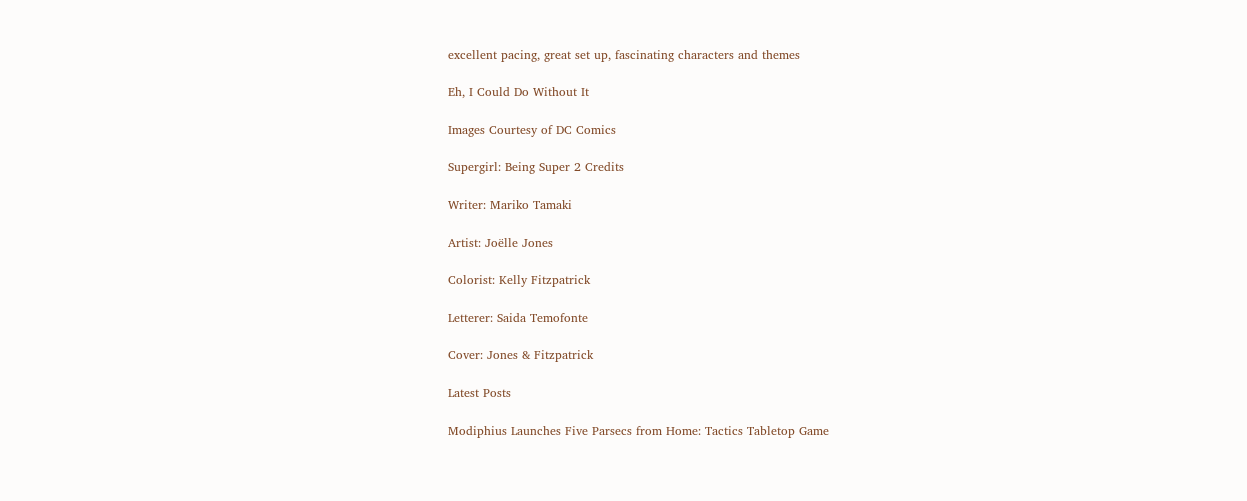excellent pacing, great set up, fascinating characters and themes

Eh, I Could Do Without It

Images Courtesy of DC Comics

Supergirl: Being Super 2 Credits

Writer: Mariko Tamaki

Artist: Joëlle Jones

Colorist: Kelly Fitzpatrick

Letterer: Saida Temofonte

Cover: Jones & Fitzpatrick

Latest Posts

Modiphius Launches Five Parsecs from Home: Tactics Tabletop Game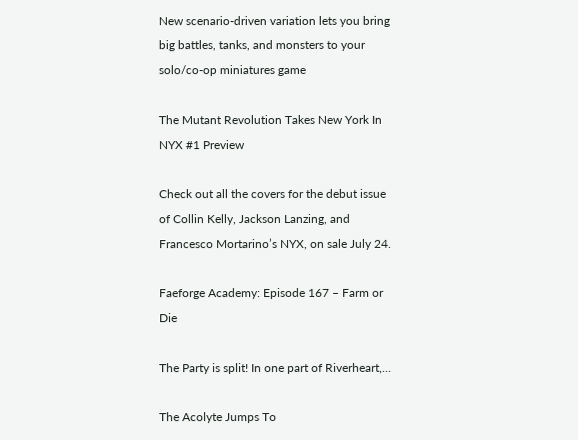New scenario-driven variation lets you bring big battles, tanks, and monsters to your solo/co-op miniatures game

The Mutant Revolution Takes New York In NYX #1 Preview

Check out all the covers for the debut issue of Collin Kelly, Jackson Lanzing, and Francesco Mortarino’s NYX, on sale July 24.

Faeforge Academy: Episode 167 – Farm or Die

The Party is split! In one part of Riverheart,...

The Acolyte Jumps To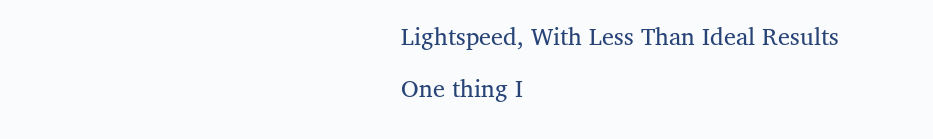Lightspeed, With Less Than Ideal Results

One thing I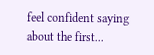feel confident saying about the first...